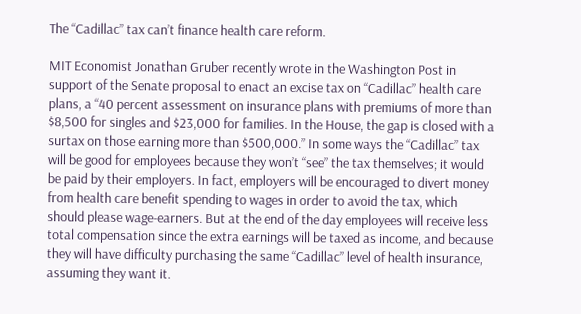The “Cadillac” tax can’t finance health care reform.

MIT Economist Jonathan Gruber recently wrote in the Washington Post in support of the Senate proposal to enact an excise tax on “Cadillac” health care plans, a “40 percent assessment on insurance plans with premiums of more than $8,500 for singles and $23,000 for families. In the House, the gap is closed with a surtax on those earning more than $500,000.” In some ways the “Cadillac” tax will be good for employees because they won’t “see” the tax themselves; it would be paid by their employers. In fact, employers will be encouraged to divert money from health care benefit spending to wages in order to avoid the tax, which should please wage-earners. But at the end of the day employees will receive less total compensation since the extra earnings will be taxed as income, and because they will have difficulty purchasing the same “Cadillac” level of health insurance, assuming they want it.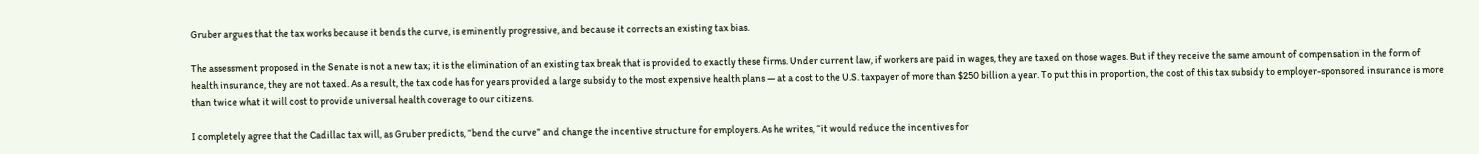Gruber argues that the tax works because it bends the curve, is eminently progressive, and because it corrects an existing tax bias.

The assessment proposed in the Senate is not a new tax; it is the elimination of an existing tax break that is provided to exactly these firms. Under current law, if workers are paid in wages, they are taxed on those wages. But if they receive the same amount of compensation in the form of health insurance, they are not taxed. As a result, the tax code has for years provided a large subsidy to the most expensive health plans — at a cost to the U.S. taxpayer of more than $250 billion a year. To put this in proportion, the cost of this tax subsidy to employer-sponsored insurance is more than twice what it will cost to provide universal health coverage to our citizens.

I completely agree that the Cadillac tax will, as Gruber predicts, “bend the curve” and change the incentive structure for employers. As he writes, “it would reduce the incentives for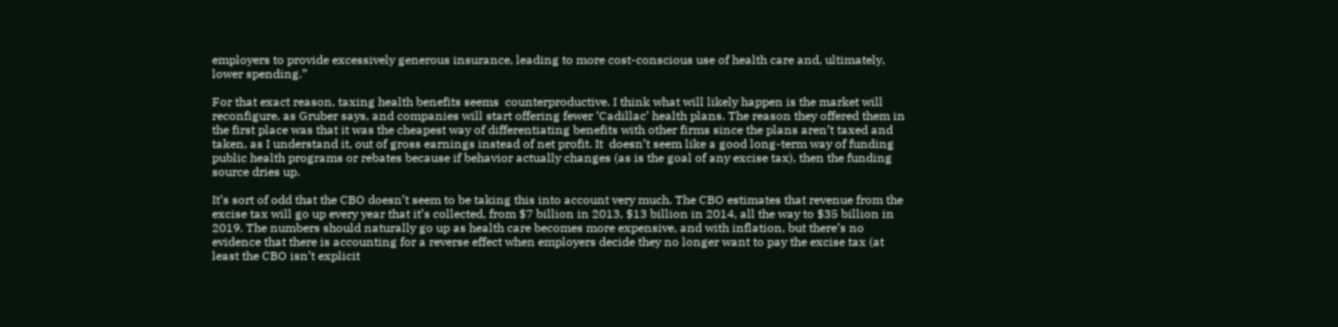employers to provide excessively generous insurance, leading to more cost-conscious use of health care and, ultimately, lower spending.”

For that exact reason, taxing health benefits seems  counterproductive. I think what will likely happen is the market will reconfigure, as Gruber says, and companies will start offering fewer ‘Cadillac’ health plans. The reason they offered them in the first place was that it was the cheapest way of differentiating benefits with other firms since the plans aren’t taxed and taken, as I understand it, out of gross earnings instead of net profit. It  doesn’t seem like a good long-term way of funding public health programs or rebates because if behavior actually changes (as is the goal of any excise tax), then the funding source dries up.

It’s sort of odd that the CBO doesn’t seem to be taking this into account very much. The CBO estimates that revenue from the excise tax will go up every year that it’s collected, from $7 billion in 2013, $13 billion in 2014, all the way to $35 billion in 2019. The numbers should naturally go up as health care becomes more expensive, and with inflation, but there’s no evidence that there is accounting for a reverse effect when employers decide they no longer want to pay the excise tax (at least the CBO isn’t explicit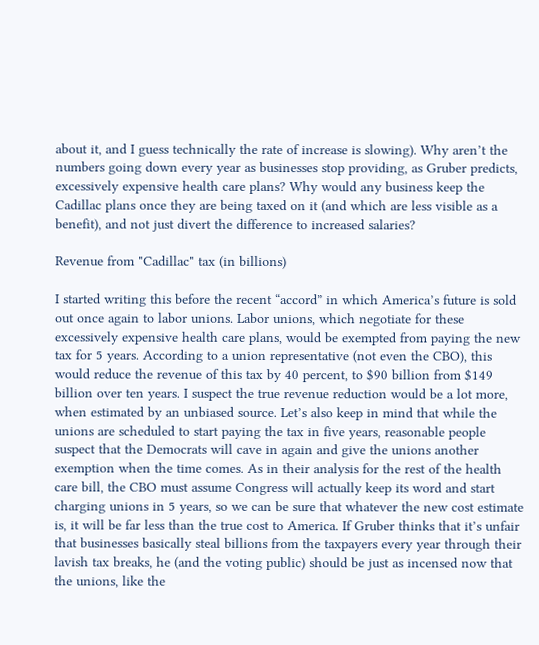about it, and I guess technically the rate of increase is slowing). Why aren’t the numbers going down every year as businesses stop providing, as Gruber predicts, excessively expensive health care plans? Why would any business keep the Cadillac plans once they are being taxed on it (and which are less visible as a benefit), and not just divert the difference to increased salaries?

Revenue from "Cadillac" tax (in billions)

I started writing this before the recent “accord” in which America’s future is sold out once again to labor unions. Labor unions, which negotiate for these excessively expensive health care plans, would be exempted from paying the new tax for 5 years. According to a union representative (not even the CBO), this would reduce the revenue of this tax by 40 percent, to $90 billion from $149 billion over ten years. I suspect the true revenue reduction would be a lot more, when estimated by an unbiased source. Let’s also keep in mind that while the unions are scheduled to start paying the tax in five years, reasonable people suspect that the Democrats will cave in again and give the unions another exemption when the time comes. As in their analysis for the rest of the health care bill, the CBO must assume Congress will actually keep its word and start charging unions in 5 years, so we can be sure that whatever the new cost estimate is, it will be far less than the true cost to America. If Gruber thinks that it’s unfair that businesses basically steal billions from the taxpayers every year through their lavish tax breaks, he (and the voting public) should be just as incensed now that the unions, like the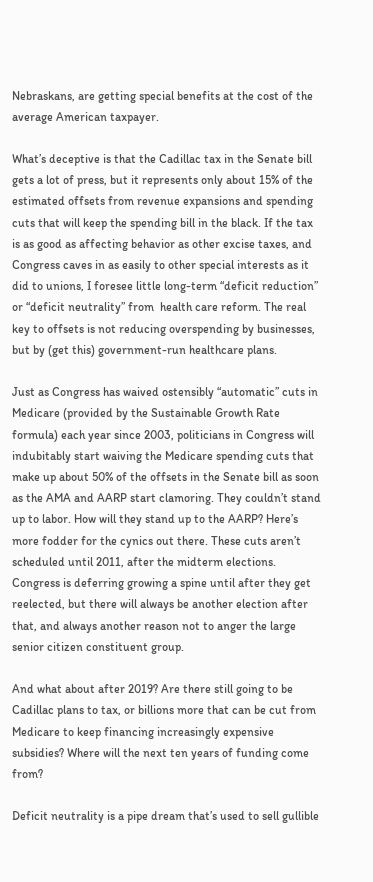Nebraskans, are getting special benefits at the cost of the average American taxpayer.

What’s deceptive is that the Cadillac tax in the Senate bill gets a lot of press, but it represents only about 15% of the estimated offsets from revenue expansions and spending cuts that will keep the spending bill in the black. If the tax is as good as affecting behavior as other excise taxes, and Congress caves in as easily to other special interests as it did to unions, I foresee little long-term “deficit reduction” or “deficit neutrality” from  health care reform. The real key to offsets is not reducing overspending by businesses, but by (get this) government-run healthcare plans.

Just as Congress has waived ostensibly “automatic” cuts in Medicare (provided by the Sustainable Growth Rate formula) each year since 2003, politicians in Congress will indubitably start waiving the Medicare spending cuts that make up about 50% of the offsets in the Senate bill as soon as the AMA and AARP start clamoring. They couldn’t stand up to labor. How will they stand up to the AARP? Here’s more fodder for the cynics out there. These cuts aren’t scheduled until 2011, after the midterm elections. Congress is deferring growing a spine until after they get reelected, but there will always be another election after that, and always another reason not to anger the large senior citizen constituent group.

And what about after 2019? Are there still going to be Cadillac plans to tax, or billions more that can be cut from Medicare to keep financing increasingly expensive subsidies? Where will the next ten years of funding come from?

Deficit neutrality is a pipe dream that’s used to sell gullible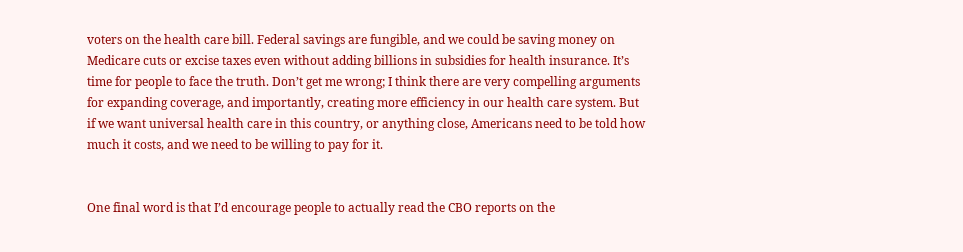voters on the health care bill. Federal savings are fungible, and we could be saving money on Medicare cuts or excise taxes even without adding billions in subsidies for health insurance. It’s time for people to face the truth. Don’t get me wrong; I think there are very compelling arguments for expanding coverage, and importantly, creating more efficiency in our health care system. But if we want universal health care in this country, or anything close, Americans need to be told how much it costs, and we need to be willing to pay for it.


One final word is that I’d encourage people to actually read the CBO reports on the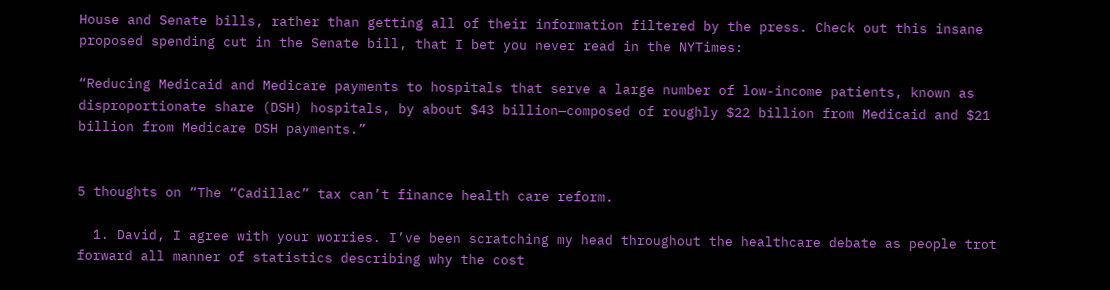House and Senate bills, rather than getting all of their information filtered by the press. Check out this insane proposed spending cut in the Senate bill, that I bet you never read in the NYTimes:

“Reducing Medicaid and Medicare payments to hospitals that serve a large number of low-income patients, known as disproportionate share (DSH) hospitals, by about $43 billion—composed of roughly $22 billion from Medicaid and $21 billion from Medicare DSH payments.”


5 thoughts on “The “Cadillac” tax can’t finance health care reform.

  1. David, I agree with your worries. I’ve been scratching my head throughout the healthcare debate as people trot forward all manner of statistics describing why the cost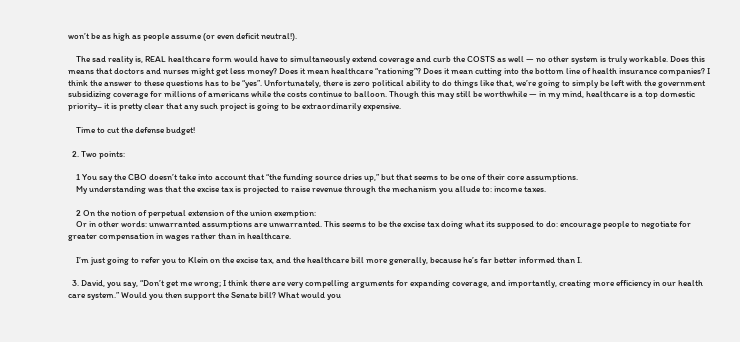won’t be as high as people assume (or even deficit neutral!).

    The sad reality is, REAL healthcare form would have to simultaneously extend coverage and curb the COSTS as well — no other system is truly workable. Does this means that doctors and nurses might get less money? Does it mean healthcare “rationing”? Does it mean cutting into the bottom line of health insurance companies? I think the answer to these questions has to be “yes”. Unfortunately, there is zero political ability to do things like that, we’re going to simply be left with the government subsidizing coverage for millions of americans while the costs continue to balloon. Though this may still be worthwhile — in my mind, healthcare is a top domestic priority– it is pretty clear that any such project is going to be extraordinarily expensive.

    Time to cut the defense budget!

  2. Two points:

    1 You say the CBO doesn’t take into account that “the funding source dries up,” but that seems to be one of their core assumptions.
    My understanding was that the excise tax is projected to raise revenue through the mechanism you allude to: income taxes.

    2 On the notion of perpetual extension of the union exemption:
    Or in other words: unwarranted assumptions are unwarranted. This seems to be the excise tax doing what its supposed to do: encourage people to negotiate for greater compensation in wages rather than in healthcare.

    I’m just going to refer you to Klein on the excise tax, and the healthcare bill more generally, because he’s far better informed than I.

  3. David, you say, “Don’t get me wrong; I think there are very compelling arguments for expanding coverage, and importantly, creating more efficiency in our health care system.” Would you then support the Senate bill? What would you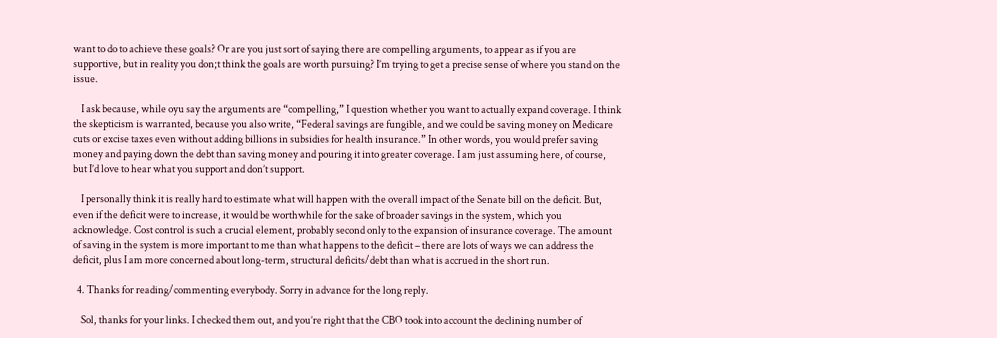want to do to achieve these goals? Or are you just sort of saying there are compelling arguments, to appear as if you are supportive, but in reality you don;t think the goals are worth pursuing? I’m trying to get a precise sense of where you stand on the issue.

    I ask because, while oyu say the arguments are “compelling,” I question whether you want to actually expand coverage. I think the skepticism is warranted, because you also write, “Federal savings are fungible, and we could be saving money on Medicare cuts or excise taxes even without adding billions in subsidies for health insurance.” In other words, you would prefer saving money and paying down the debt than saving money and pouring it into greater coverage. I am just assuming here, of course, but I’d love to hear what you support and don’t support.

    I personally think it is really hard to estimate what will happen with the overall impact of the Senate bill on the deficit. But, even if the deficit were to increase, it would be worthwhile for the sake of broader savings in the system, which you acknowledge. Cost control is such a crucial element, probably second only to the expansion of insurance coverage. The amount of saving in the system is more important to me than what happens to the deficit – there are lots of ways we can address the deficit, plus I am more concerned about long-term, structural deficits/debt than what is accrued in the short run.

  4. Thanks for reading/commenting everybody. Sorry in advance for the long reply.

    Sol, thanks for your links. I checked them out, and you’re right that the CBO took into account the declining number of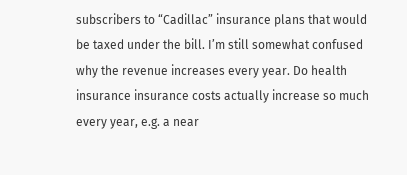subscribers to “Cadillac” insurance plans that would be taxed under the bill. I’m still somewhat confused why the revenue increases every year. Do health insurance insurance costs actually increase so much every year, e.g. a near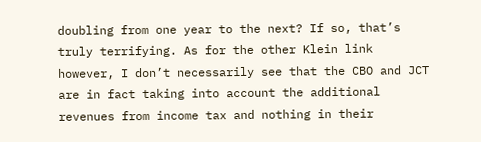doubling from one year to the next? If so, that’s truly terrifying. As for the other Klein link however, I don’t necessarily see that the CBO and JCT are in fact taking into account the additional revenues from income tax and nothing in their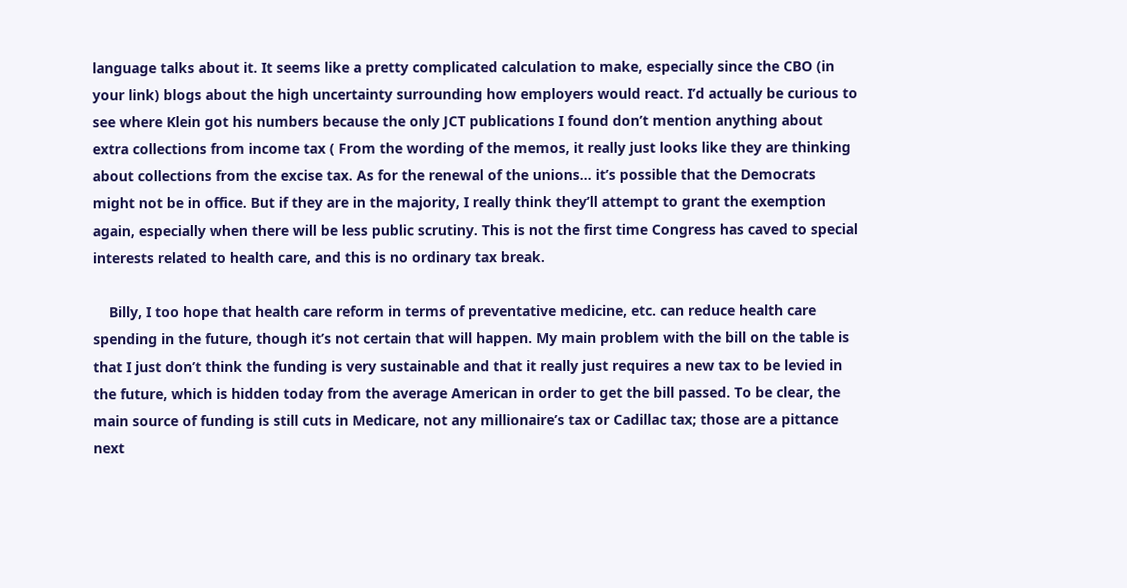language talks about it. It seems like a pretty complicated calculation to make, especially since the CBO (in your link) blogs about the high uncertainty surrounding how employers would react. I’d actually be curious to see where Klein got his numbers because the only JCT publications I found don’t mention anything about extra collections from income tax ( From the wording of the memos, it really just looks like they are thinking about collections from the excise tax. As for the renewal of the unions… it’s possible that the Democrats might not be in office. But if they are in the majority, I really think they’ll attempt to grant the exemption again, especially when there will be less public scrutiny. This is not the first time Congress has caved to special interests related to health care, and this is no ordinary tax break.

    Billy, I too hope that health care reform in terms of preventative medicine, etc. can reduce health care spending in the future, though it’s not certain that will happen. My main problem with the bill on the table is that I just don’t think the funding is very sustainable and that it really just requires a new tax to be levied in the future, which is hidden today from the average American in order to get the bill passed. To be clear, the main source of funding is still cuts in Medicare, not any millionaire’s tax or Cadillac tax; those are a pittance next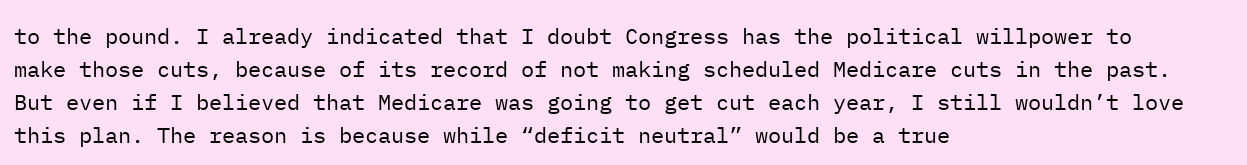to the pound. I already indicated that I doubt Congress has the political willpower to make those cuts, because of its record of not making scheduled Medicare cuts in the past. But even if I believed that Medicare was going to get cut each year, I still wouldn’t love this plan. The reason is because while “deficit neutral” would be a true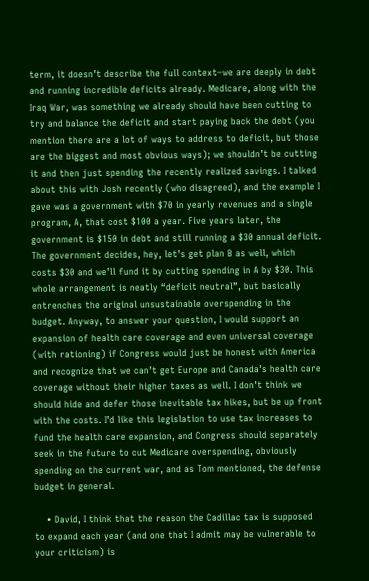term, it doesn’t describe the full context–we are deeply in debt and running incredible deficits already. Medicare, along with the Iraq War, was something we already should have been cutting to try and balance the deficit and start paying back the debt (you mention there are a lot of ways to address to deficit, but those are the biggest and most obvious ways); we shouldn’t be cutting it and then just spending the recently realized savings. I talked about this with Josh recently (who disagreed), and the example I gave was a government with $70 in yearly revenues and a single program, A, that cost $100 a year. Five years later, the government is $150 in debt and still running a $30 annual deficit. The government decides, hey, let’s get plan B as well, which costs $30 and we’ll fund it by cutting spending in A by $30. This whole arrangement is neatly “deficit neutral”, but basically entrenches the original unsustainable overspending in the budget. Anyway, to answer your question, I would support an expansion of health care coverage and even universal coverage (with rationing) if Congress would just be honest with America and recognize that we can’t get Europe and Canada’s health care coverage without their higher taxes as well. I don’t think we should hide and defer those inevitable tax hikes, but be up front with the costs. I’d like this legislation to use tax increases to fund the health care expansion, and Congress should separately seek in the future to cut Medicare overspending, obviously spending on the current war, and as Tom mentioned, the defense budget in general.

    • David, I think that the reason the Cadillac tax is supposed to expand each year (and one that I admit may be vulnerable to your criticism) is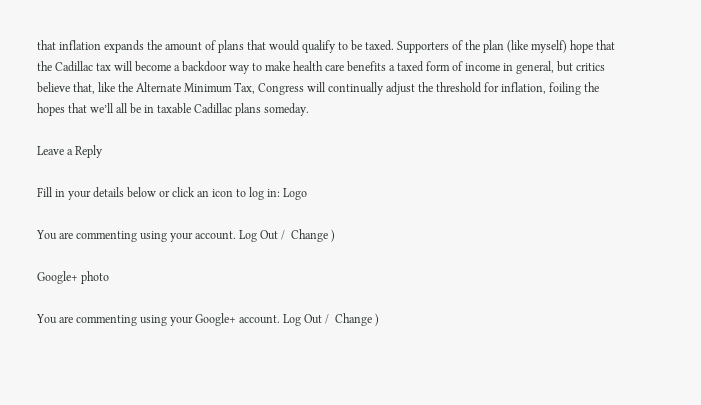that inflation expands the amount of plans that would qualify to be taxed. Supporters of the plan (like myself) hope that the Cadillac tax will become a backdoor way to make health care benefits a taxed form of income in general, but critics believe that, like the Alternate Minimum Tax, Congress will continually adjust the threshold for inflation, foiling the hopes that we’ll all be in taxable Cadillac plans someday.

Leave a Reply

Fill in your details below or click an icon to log in: Logo

You are commenting using your account. Log Out /  Change )

Google+ photo

You are commenting using your Google+ account. Log Out /  Change )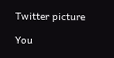Twitter picture

You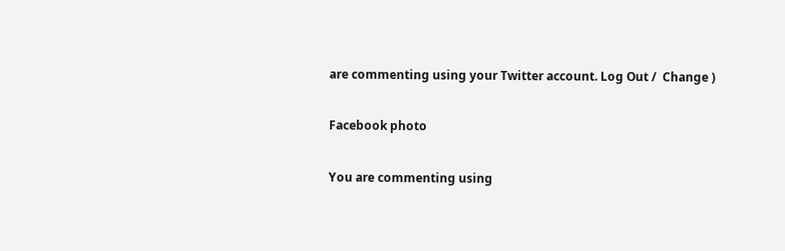are commenting using your Twitter account. Log Out /  Change )

Facebook photo

You are commenting using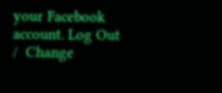your Facebook account. Log Out /  Change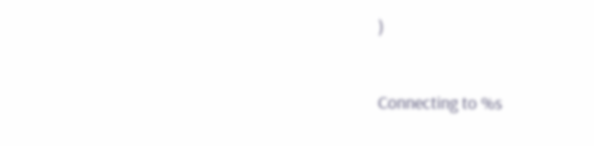)


Connecting to %s